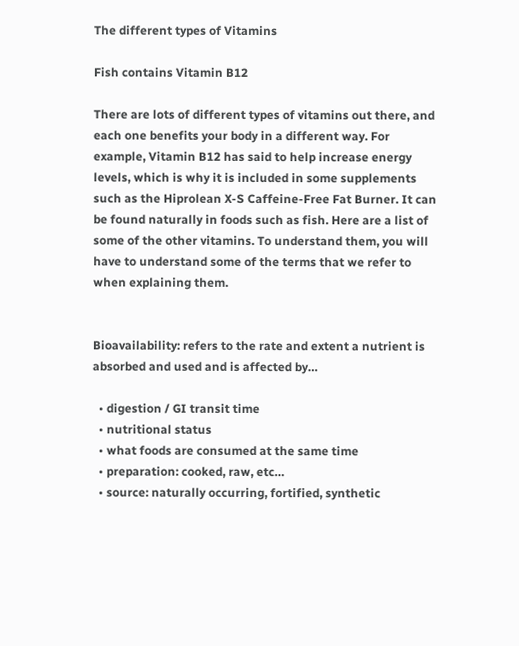The different types of Vitamins

Fish contains Vitamin B12

There are lots of different types of vitamins out there, and each one benefits your body in a different way. For example, Vitamin B12 has said to help increase energy levels, which is why it is included in some supplements such as the Hiprolean X-S Caffeine-Free Fat Burner. It can be found naturally in foods such as fish. Here are a list of some of the other vitamins. To understand them, you will have to understand some of the terms that we refer to when explaining them.


Bioavailability: refers to the rate and extent a nutrient is absorbed and used and is affected by…

  • digestion / GI transit time
  • nutritional status
  • what foods are consumed at the same time
  • preparation: cooked, raw, etc…
  • source: naturally occurring, fortified, synthetic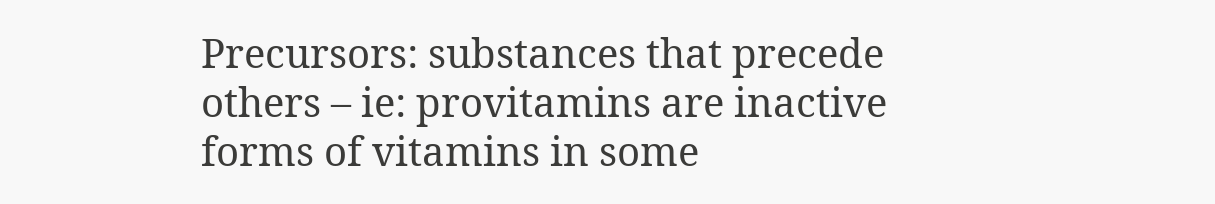Precursors: substances that precede others – ie: provitamins are inactive forms of vitamins in some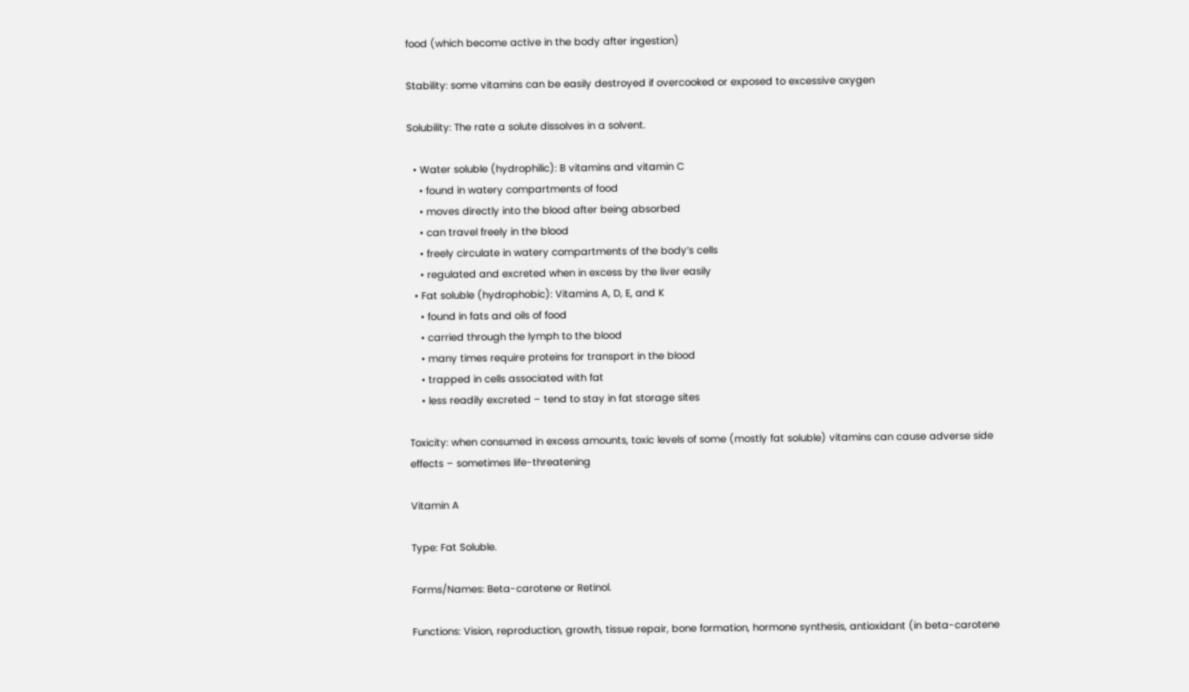food (which become active in the body after ingestion)

Stability: some vitamins can be easily destroyed if overcooked or exposed to excessive oxygen

Solubility: The rate a solute dissolves in a solvent.

  • Water soluble (hydrophilic): B vitamins and vitamin C
    • found in watery compartments of food
    • moves directly into the blood after being absorbed
    • can travel freely in the blood
    • freely circulate in watery compartments of the body’s cells
    • regulated and excreted when in excess by the liver easily
  • Fat soluble (hydrophobic): Vitamins A, D, E, and K
    • found in fats and oils of food
    • carried through the lymph to the blood
    • many times require proteins for transport in the blood
    • trapped in cells associated with fat
    • less readily excreted – tend to stay in fat storage sites

Toxicity: when consumed in excess amounts, toxic levels of some (mostly fat soluble) vitamins can cause adverse side effects – sometimes life-threatening

Vitamin A

Type: Fat Soluble.

Forms/Names: Beta-carotene or Retinol.

Functions: Vision, reproduction, growth, tissue repair, bone formation, hormone synthesis, antioxidant (in beta-carotene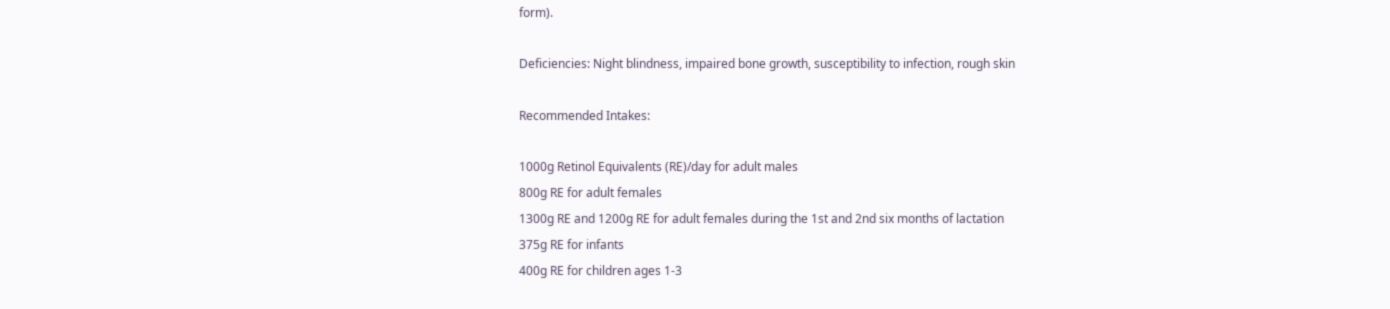form).

Deficiencies: Night blindness, impaired bone growth, susceptibility to infection, rough skin

Recommended Intakes:

1000g Retinol Equivalents (RE)/day for adult males
800g RE for adult females
1300g RE and 1200g RE for adult females during the 1st and 2nd six months of lactation
375g RE for infants
400g RE for children ages 1-3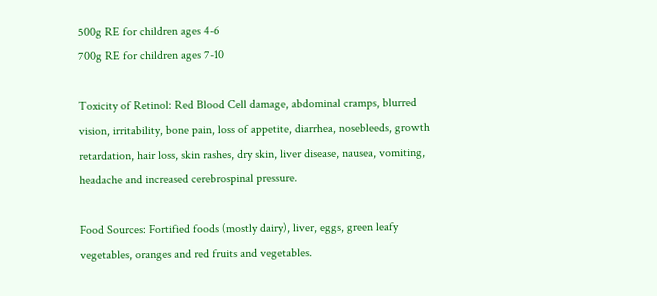500g RE for children ages 4-6
700g RE for children ages 7-10

Toxicity of Retinol: Red Blood Cell damage, abdominal cramps, blurred vision, irritability, bone pain, loss of appetite, diarrhea, nosebleeds, growth retardation, hair loss, skin rashes, dry skin, liver disease, nausea, vomiting, headache and increased cerebrospinal pressure.

Food Sources: Fortified foods (mostly dairy), liver, eggs, green leafy vegetables, oranges and red fruits and vegetables.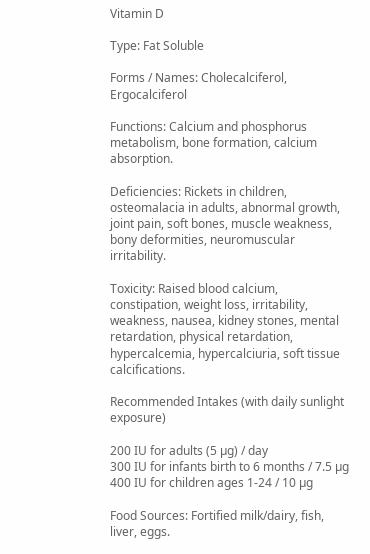Vitamin D

Type: Fat Soluble

Forms / Names: Cholecalciferol, Ergocalciferol

Functions: Calcium and phosphorus metabolism, bone formation, calcium absorption.

Deficiencies: Rickets in children, osteomalacia in adults, abnormal growth, joint pain, soft bones, muscle weakness, bony deformities, neuromuscular irritability.

Toxicity: Raised blood calcium, constipation, weight loss, irritability, weakness, nausea, kidney stones, mental retardation, physical retardation, hypercalcemia, hypercalciuria, soft tissue calcifications.

Recommended Intakes (with daily sunlight exposure)

200 IU for adults (5 µg) / day
300 IU for infants birth to 6 months / 7.5 µg
400 IU for children ages 1-24 / 10 µg

Food Sources: Fortified milk/dairy, fish, liver, eggs.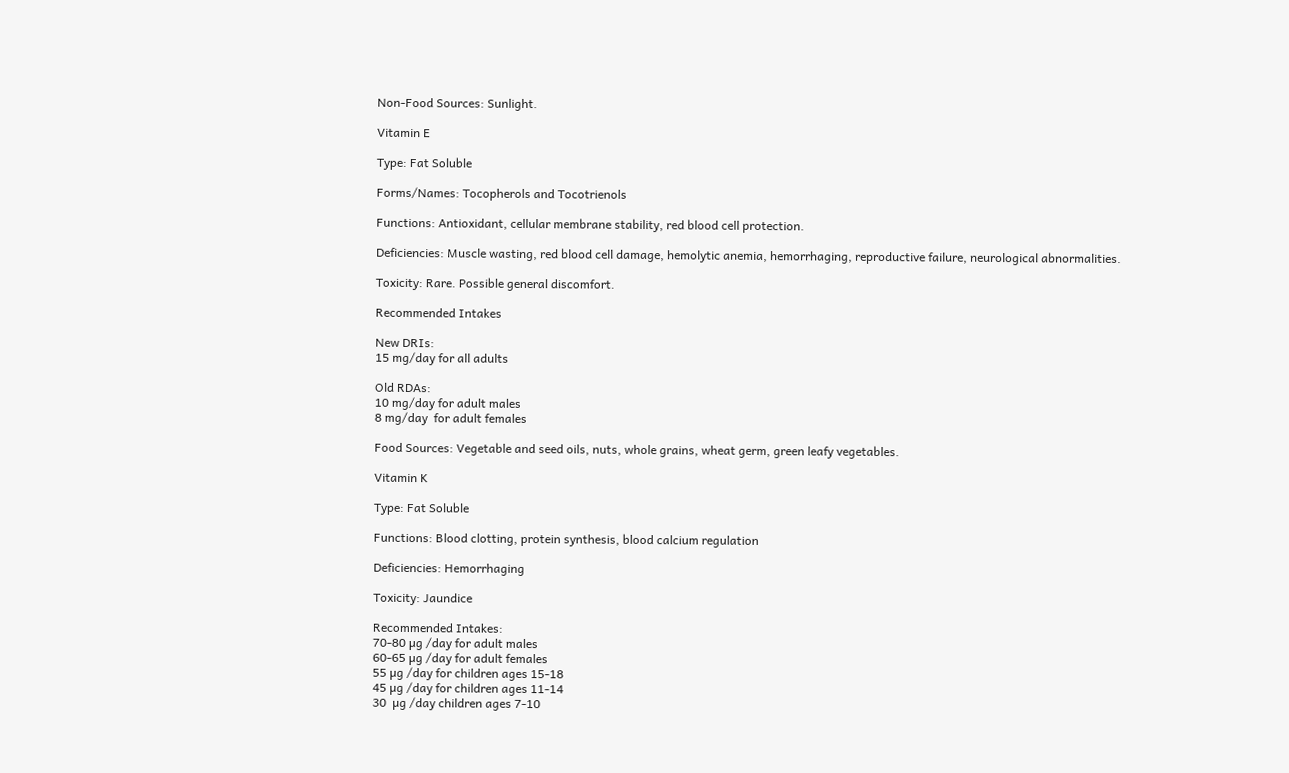Non-Food Sources: Sunlight.

Vitamin E

Type: Fat Soluble

Forms/Names: Tocopherols and Tocotrienols

Functions: Antioxidant, cellular membrane stability, red blood cell protection.

Deficiencies: Muscle wasting, red blood cell damage, hemolytic anemia, hemorrhaging, reproductive failure, neurological abnormalities.

Toxicity: Rare. Possible general discomfort.

Recommended Intakes

New DRIs:
15 mg/day for all adults

Old RDAs:
10 mg/day for adult males
8 mg/day  for adult females

Food Sources: Vegetable and seed oils, nuts, whole grains, wheat germ, green leafy vegetables.

Vitamin K

Type: Fat Soluble

Functions: Blood clotting, protein synthesis, blood calcium regulation

Deficiencies: Hemorrhaging

Toxicity: Jaundice

Recommended Intakes:
70-80 µg /day for adult males
60-65 µg /day for adult females
55 µg /day for children ages 15-18
45 µg /day for children ages 11-14
30  µg /day children ages 7-10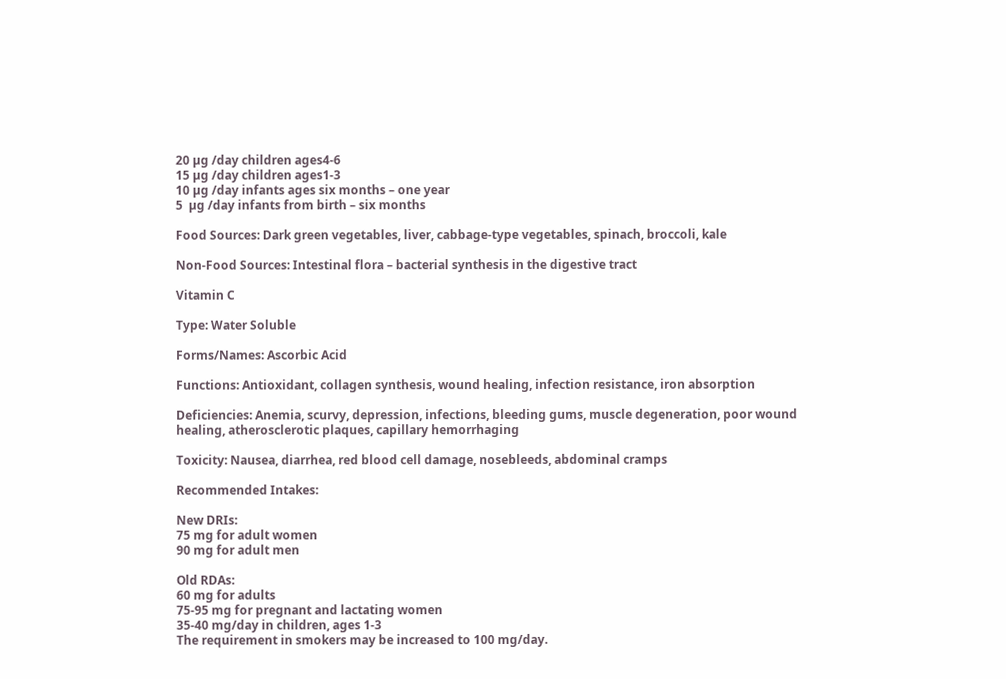20 µg /day children ages4-6
15 µg /day children ages1-3
10 µg /day infants ages six months – one year
5  µg /day infants from birth – six months

Food Sources: Dark green vegetables, liver, cabbage-type vegetables, spinach, broccoli, kale

Non-Food Sources: Intestinal flora – bacterial synthesis in the digestive tract

Vitamin C

Type: Water Soluble

Forms/Names: Ascorbic Acid

Functions: Antioxidant, collagen synthesis, wound healing, infection resistance, iron absorption

Deficiencies: Anemia, scurvy, depression, infections, bleeding gums, muscle degeneration, poor wound healing, atherosclerotic plaques, capillary hemorrhaging

Toxicity: Nausea, diarrhea, red blood cell damage, nosebleeds, abdominal cramps

Recommended Intakes:

New DRIs:
75 mg for adult women
90 mg for adult men

Old RDAs:
60 mg for adults
75-95 mg for pregnant and lactating women
35-40 mg/day in children, ages 1-3
The requirement in smokers may be increased to 100 mg/day.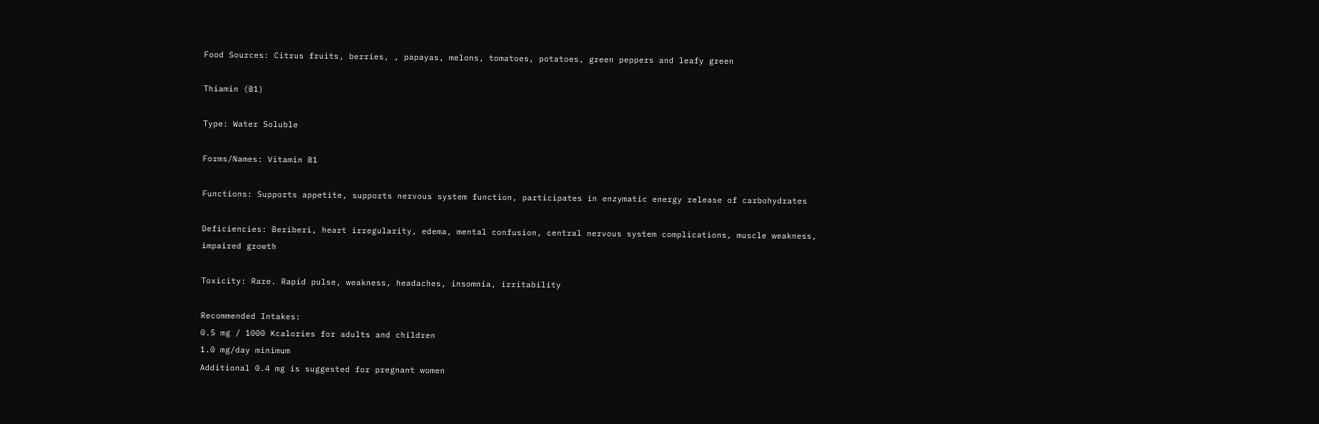Food Sources: Citrus fruits, berries, , papayas, melons, tomatoes, potatoes, green peppers and leafy green

Thiamin (B1)

Type: Water Soluble

Forms/Names: Vitamin B1

Functions: Supports appetite, supports nervous system function, participates in enzymatic energy release of carbohydrates

Deficiencies: Beriberi, heart irregularity, edema, mental confusion, central nervous system complications, muscle weakness, impaired growth

Toxicity: Rare. Rapid pulse, weakness, headaches, insomnia, irritability

Recommended Intakes:
0.5 mg / 1000 Kcalories for adults and children
1.0 mg/day minimum
Additional 0.4 mg is suggested for pregnant women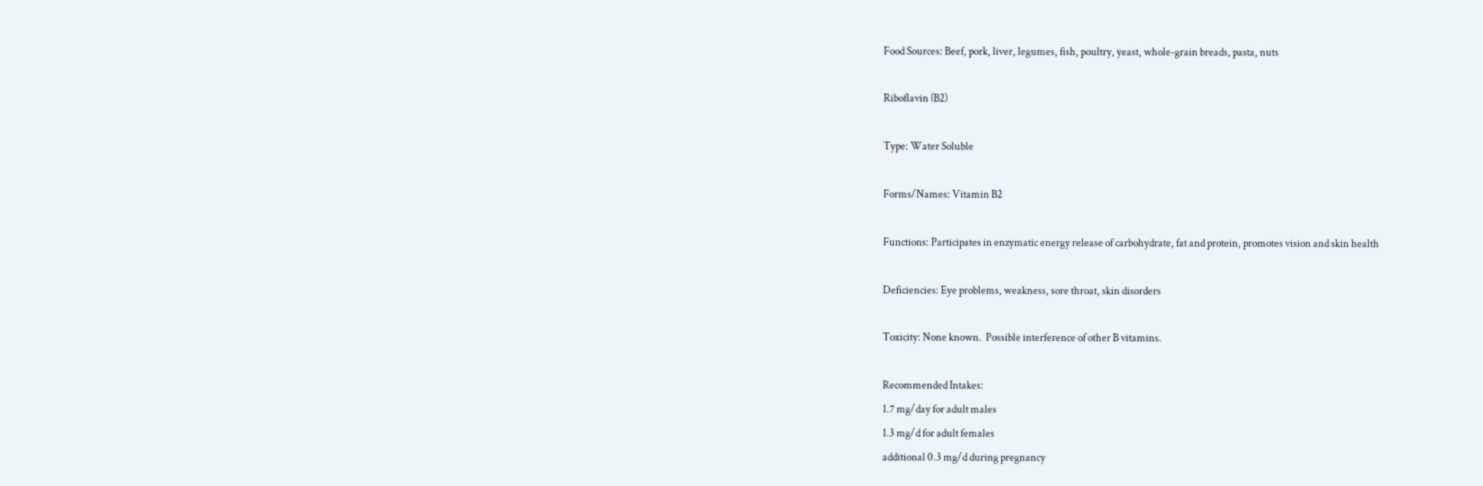Food Sources: Beef, pork, liver, legumes, fish, poultry, yeast, whole-grain breads, pasta, nuts

Riboflavin (B2)

Type: Water Soluble

Forms/Names: Vitamin B2

Functions: Participates in enzymatic energy release of carbohydrate, fat and protein, promotes vision and skin health

Deficiencies: Eye problems, weakness, sore throat, skin disorders

Toxicity: None known.  Possible interference of other B vitamins.

Recommended Intakes:
1.7 mg/day for adult males
1.3 mg/d for adult females
additional 0.3 mg/d during pregnancy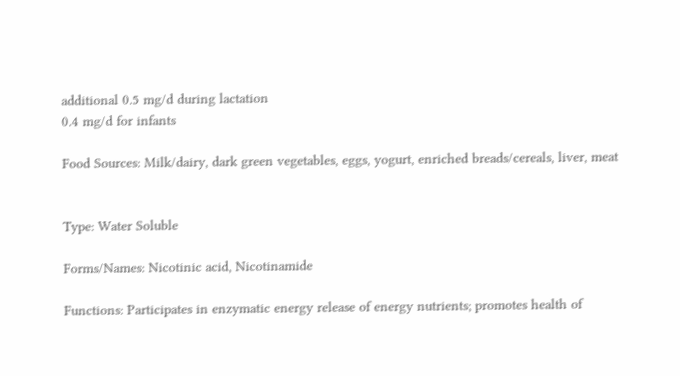additional 0.5 mg/d during lactation
0.4 mg/d for infants

Food Sources: Milk/dairy, dark green vegetables, eggs, yogurt, enriched breads/cereals, liver, meat


Type: Water Soluble

Forms/Names: Nicotinic acid, Nicotinamide

Functions: Participates in enzymatic energy release of energy nutrients; promotes health of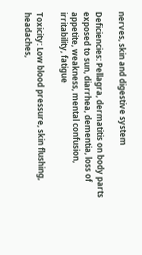nerves, skin and digestive system

Deficiencies: Pellagra, dermatitis on body parts exposed to sun, diarrhea, dementia, loss of appetite, weakness, mental confusion, irritability, fatigue

Toxicity: Low blood pressure, skin flushing, headaches,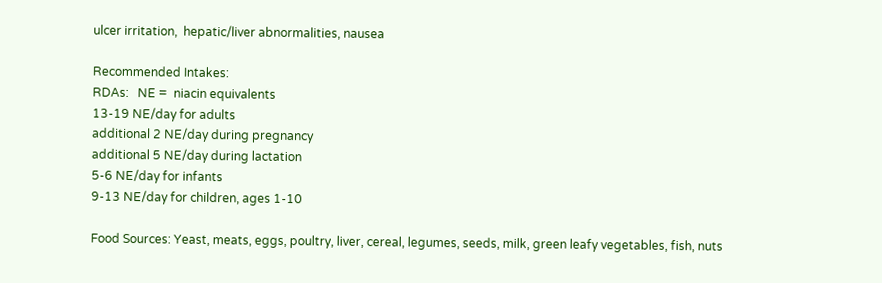ulcer irritation,  hepatic/liver abnormalities, nausea

Recommended Intakes:
RDAs:   NE =  niacin equivalents
13-19 NE/day for adults
additional 2 NE/day during pregnancy
additional 5 NE/day during lactation
5-6 NE/day for infants
9-13 NE/day for children, ages 1-10

Food Sources: Yeast, meats, eggs, poultry, liver, cereal, legumes, seeds, milk, green leafy vegetables, fish, nuts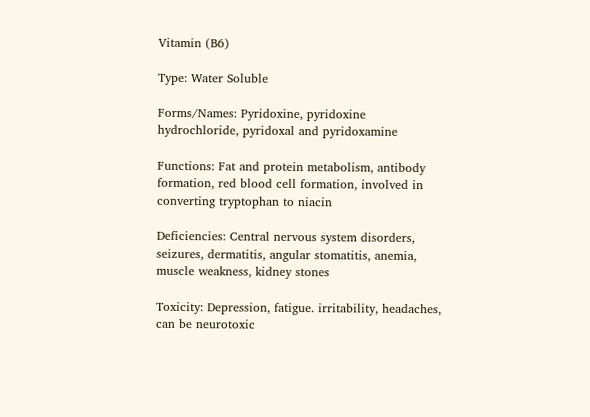Vitamin (B6)

Type: Water Soluble

Forms/Names: Pyridoxine, pyridoxine hydrochloride, pyridoxal and pyridoxamine

Functions: Fat and protein metabolism, antibody formation, red blood cell formation, involved in converting tryptophan to niacin

Deficiencies: Central nervous system disorders, seizures, dermatitis, angular stomatitis, anemia, muscle weakness, kidney stones

Toxicity: Depression, fatigue. irritability, headaches, can be neurotoxic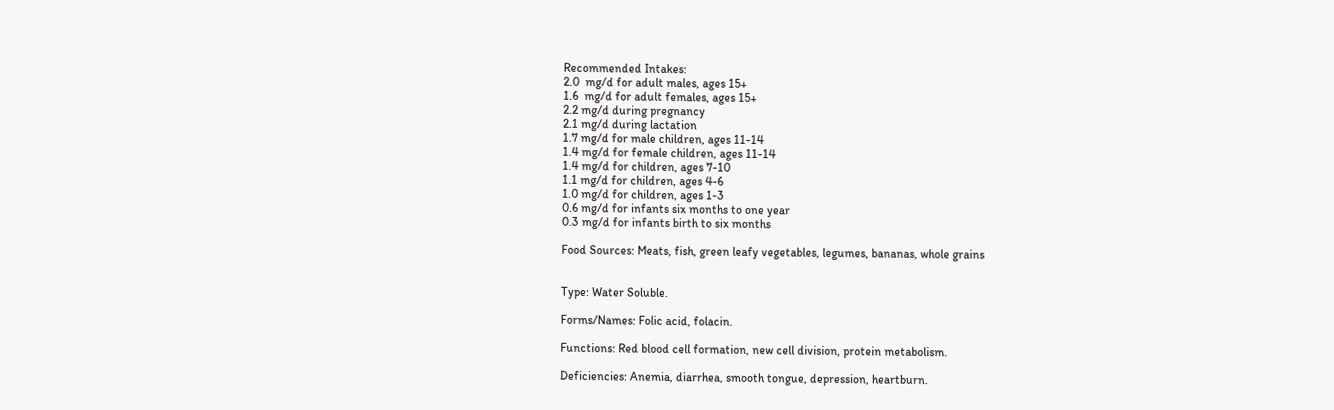Recommended Intakes:
2.0  mg/d for adult males, ages 15+
1.6  mg/d for adult females, ages 15+
2.2 mg/d during pregnancy
2.1 mg/d during lactation
1.7 mg/d for male children, ages 11-14
1.4 mg/d for female children, ages 11-14
1.4 mg/d for children, ages 7-10
1.1 mg/d for children, ages 4-6
1.0 mg/d for children, ages 1-3
0.6 mg/d for infants six months to one year
0.3 mg/d for infants birth to six months

Food Sources: Meats, fish, green leafy vegetables, legumes, bananas, whole grains


Type: Water Soluble.

Forms/Names: Folic acid, folacin.

Functions: Red blood cell formation, new cell division, protein metabolism.

Deficiencies: Anemia, diarrhea, smooth tongue, depression, heartburn.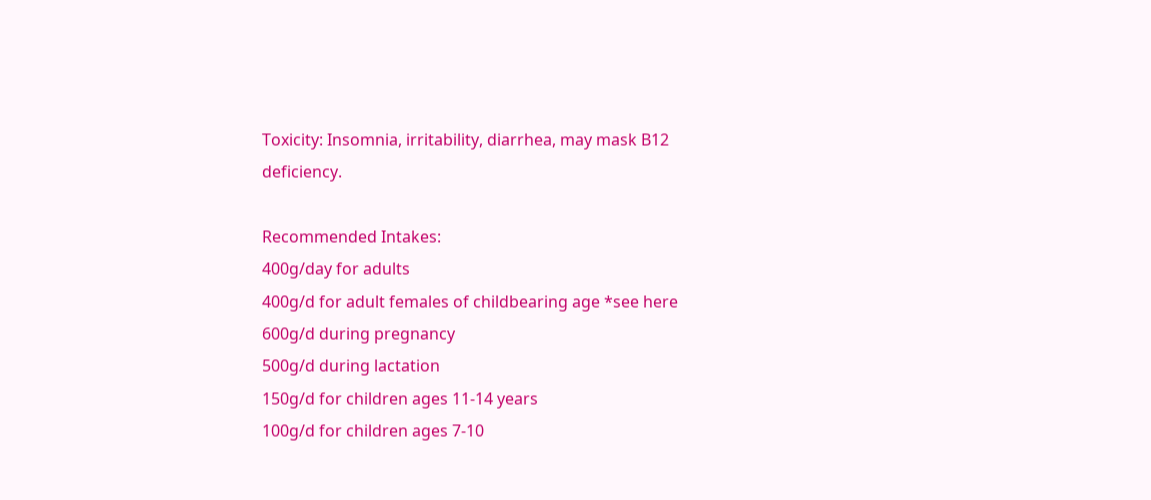Toxicity: Insomnia, irritability, diarrhea, may mask B12 deficiency.

Recommended Intakes:
400g/day for adults
400g/d for adult females of childbearing age *see here
600g/d during pregnancy
500g/d during lactation
150g/d for children ages 11-14 years
100g/d for children ages 7-10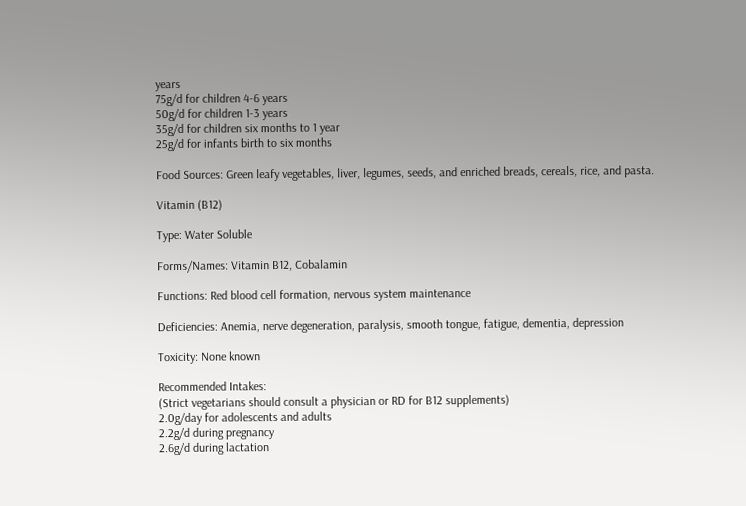years
75g/d for children 4-6 years
50g/d for children 1-3 years
35g/d for children six months to 1 year
25g/d for infants birth to six months

Food Sources: Green leafy vegetables, liver, legumes, seeds, and enriched breads, cereals, rice, and pasta.

Vitamin (B12)

Type: Water Soluble

Forms/Names: Vitamin B12, Cobalamin

Functions: Red blood cell formation, nervous system maintenance

Deficiencies: Anemia, nerve degeneration, paralysis, smooth tongue, fatigue, dementia, depression

Toxicity: None known

Recommended Intakes:
(Strict vegetarians should consult a physician or RD for B12 supplements)
2.0g/day for adolescents and adults
2.2g/d during pregnancy
2.6g/d during lactation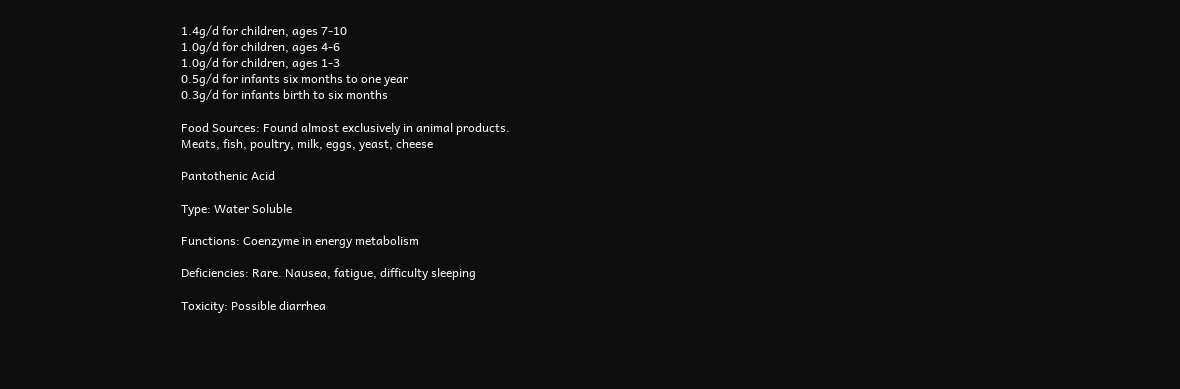1.4g/d for children, ages 7-10
1.0g/d for children, ages 4-6
1.0g/d for children, ages 1-3
0.5g/d for infants six months to one year
0.3g/d for infants birth to six months

Food Sources: Found almost exclusively in animal products.
Meats, fish, poultry, milk, eggs, yeast, cheese

Pantothenic Acid

Type: Water Soluble

Functions: Coenzyme in energy metabolism

Deficiencies: Rare. Nausea, fatigue, difficulty sleeping

Toxicity: Possible diarrhea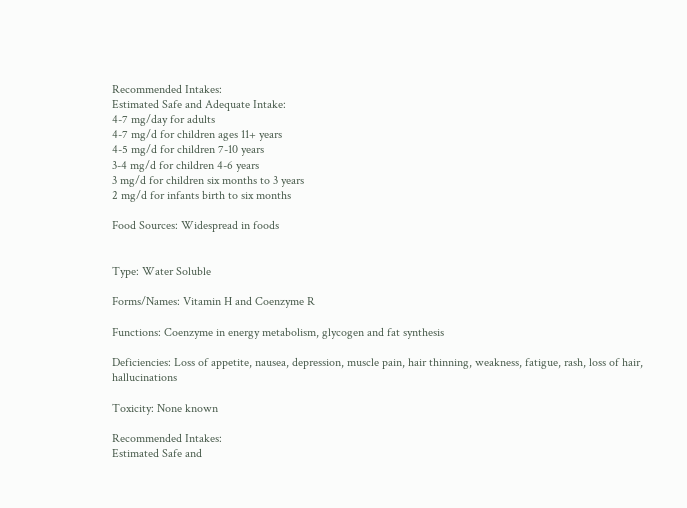Recommended Intakes:
Estimated Safe and Adequate Intake:
4-7 mg/day for adults
4-7 mg/d for children ages 11+ years
4-5 mg/d for children 7-10 years
3-4 mg/d for children 4-6 years
3 mg/d for children six months to 3 years
2 mg/d for infants birth to six months

Food Sources: Widespread in foods


Type: Water Soluble

Forms/Names: Vitamin H and Coenzyme R

Functions: Coenzyme in energy metabolism, glycogen and fat synthesis

Deficiencies: Loss of appetite, nausea, depression, muscle pain, hair thinning, weakness, fatigue, rash, loss of hair, hallucinations

Toxicity: None known

Recommended Intakes:
Estimated Safe and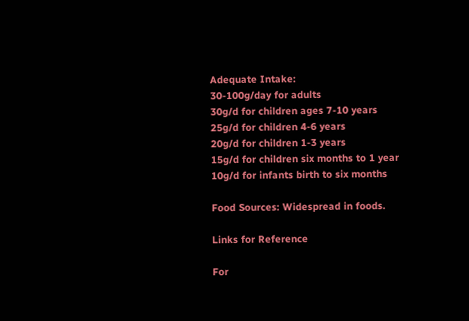Adequate Intake:
30-100g/day for adults
30g/d for children ages 7-10 years
25g/d for children 4-6 years
20g/d for children 1-3 years
15g/d for children six months to 1 year
10g/d for infants birth to six months

Food Sources: Widespread in foods.

Links for Reference

For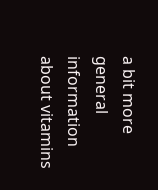a bit more general information about vitamins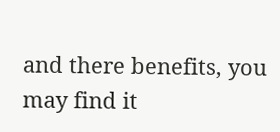and there benefits, you may find it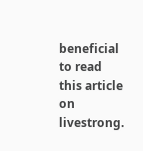beneficial to read this article on livestrong.